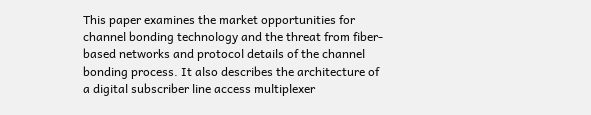This paper examines the market opportunities for channel bonding technology and the threat from fiber-based networks and protocol details of the channel bonding process. It also describes the architecture of a digital subscriber line access multiplexer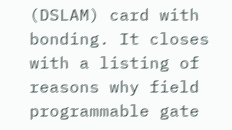(DSLAM) card with bonding. It closes with a listing of reasons why field programmable gate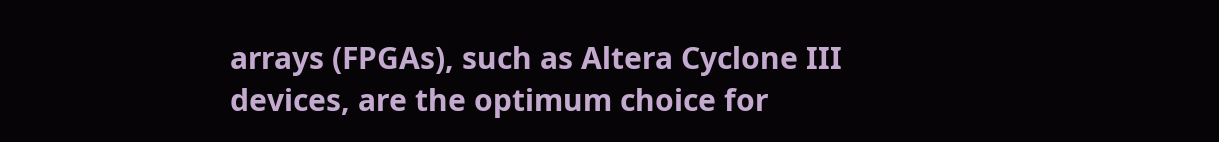arrays (FPGAs), such as Altera Cyclone III devices, are the optimum choice for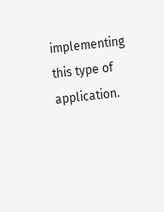implementing this type of application.